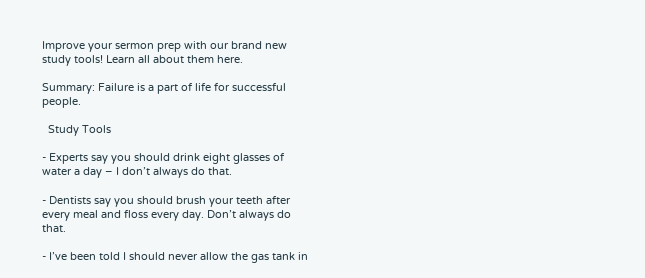Improve your sermon prep with our brand new study tools! Learn all about them here.

Summary: Failure is a part of life for successful people.

  Study Tools

- Experts say you should drink eight glasses of water a day – I don’t always do that.

- Dentists say you should brush your teeth after every meal and floss every day. Don’t always do that.

- I’ve been told I should never allow the gas tank in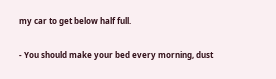my car to get below half full.

- You should make your bed every morning, dust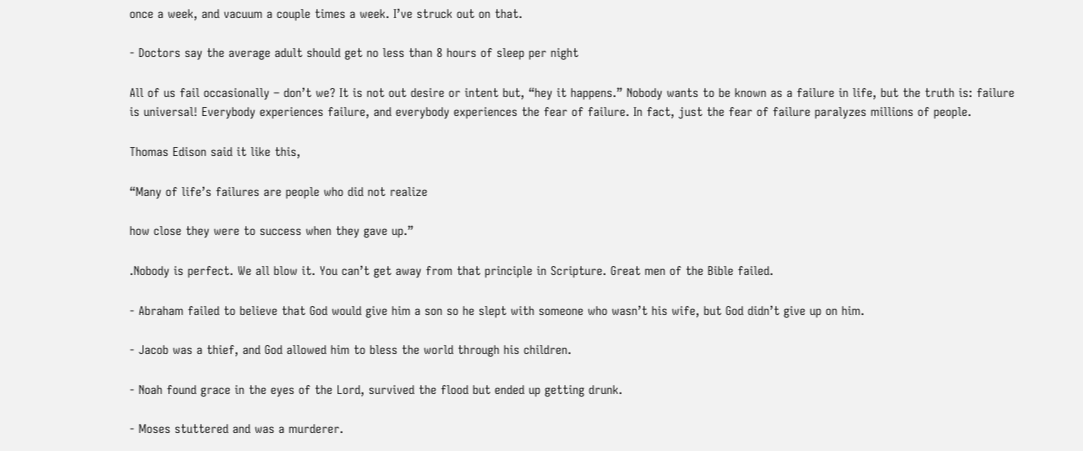once a week, and vacuum a couple times a week. I’ve struck out on that.

- Doctors say the average adult should get no less than 8 hours of sleep per night

All of us fail occasionally – don’t we? It is not out desire or intent but, “hey it happens.” Nobody wants to be known as a failure in life, but the truth is: failure is universal! Everybody experiences failure, and everybody experiences the fear of failure. In fact, just the fear of failure paralyzes millions of people.

Thomas Edison said it like this,

“Many of life’s failures are people who did not realize

how close they were to success when they gave up.”

.Nobody is perfect. We all blow it. You can’t get away from that principle in Scripture. Great men of the Bible failed.

- Abraham failed to believe that God would give him a son so he slept with someone who wasn’t his wife, but God didn’t give up on him.

- Jacob was a thief, and God allowed him to bless the world through his children.

- Noah found grace in the eyes of the Lord, survived the flood but ended up getting drunk.

- Moses stuttered and was a murderer.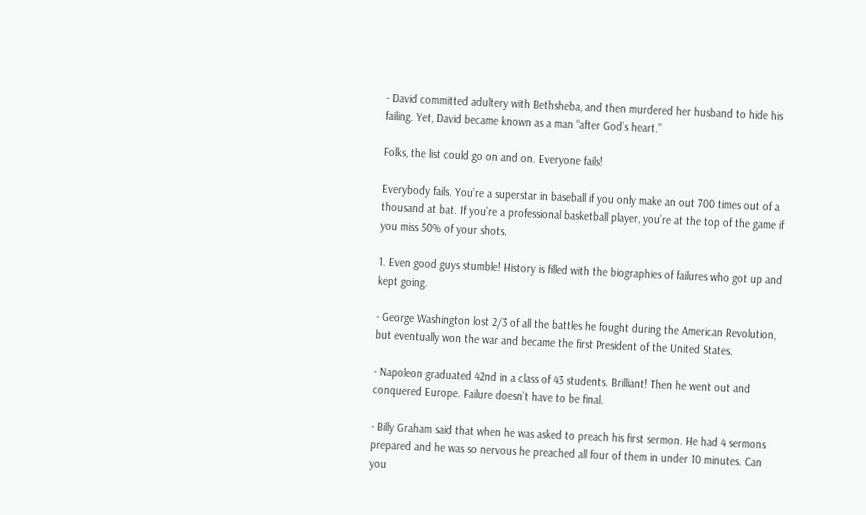- David committed adultery with Bethsheba, and then murdered her husband to hide his failing. Yet, David became known as a man “after God’s heart.”

Folks, the list could go on and on. Everyone fails!

Everybody fails. You’re a superstar in baseball if you only make an out 700 times out of a thousand at bat. If you’re a professional basketball player, you’re at the top of the game if you miss 50% of your shots.

1. Even good guys stumble! History is filled with the biographies of failures who got up and kept going.

- George Washington lost 2/3 of all the battles he fought during the American Revolution, but eventually won the war and became the first President of the United States.

- Napoleon graduated 42nd in a class of 43 students. Brilliant! Then he went out and conquered Europe. Failure doesn’t have to be final.

- Billy Graham said that when he was asked to preach his first sermon. He had 4 sermons prepared and he was so nervous he preached all four of them in under 10 minutes. Can you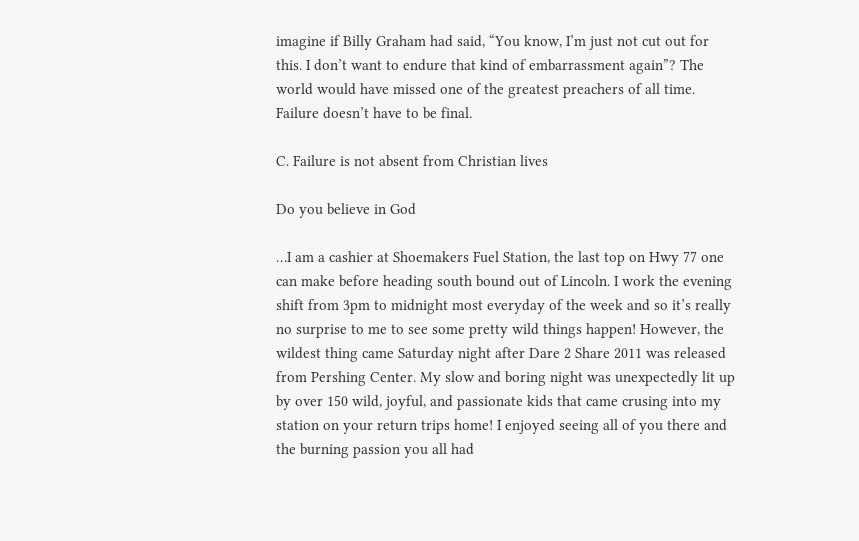imagine if Billy Graham had said, “You know, I’m just not cut out for this. I don’t want to endure that kind of embarrassment again”? The world would have missed one of the greatest preachers of all time. Failure doesn’t have to be final.

C. Failure is not absent from Christian lives

Do you believe in God

…I am a cashier at Shoemakers Fuel Station, the last top on Hwy 77 one can make before heading south bound out of Lincoln. I work the evening shift from 3pm to midnight most everyday of the week and so it’s really no surprise to me to see some pretty wild things happen! However, the wildest thing came Saturday night after Dare 2 Share 2011 was released from Pershing Center. My slow and boring night was unexpectedly lit up by over 150 wild, joyful, and passionate kids that came crusing into my station on your return trips home! I enjoyed seeing all of you there and the burning passion you all had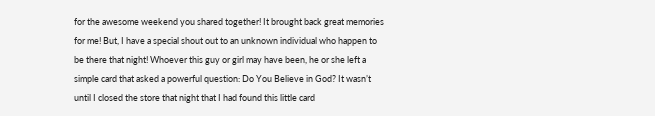for the awesome weekend you shared together! It brought back great memories for me! But, I have a special shout out to an unknown individual who happen to be there that night! Whoever this guy or girl may have been, he or she left a simple card that asked a powerful question: Do You Believe in God? It wasn’t until I closed the store that night that I had found this little card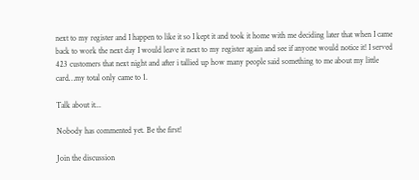next to my register and I happen to like it so I kept it and took it home with me deciding later that when I came back to work the next day I would leave it next to my register again and see if anyone would notice it! I served 423 customers that next night and after i tallied up how many people said something to me about my little card…my total only came to 1.

Talk about it...

Nobody has commented yet. Be the first!

Join the discussion